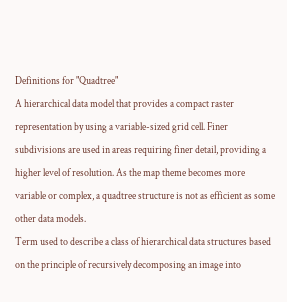Definitions for "Quadtree"
A hierarchical data model that provides a compact raster representation by using a variable-sized grid cell. Finer subdivisions are used in areas requiring finer detail, providing a higher level of resolution. As the map theme becomes more variable or complex, a quadtree structure is not as efficient as some other data models.
Term used to describe a class of hierarchical data structures based on the principle of recursively decomposing an image into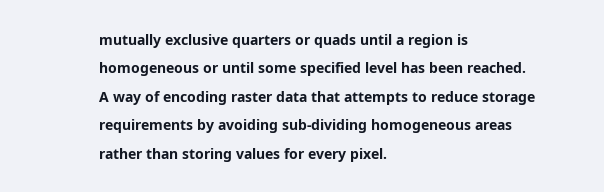mutually exclusive quarters or quads until a region is homogeneous or until some specified level has been reached.
A way of encoding raster data that attempts to reduce storage requirements by avoiding sub-dividing homogeneous areas rather than storing values for every pixel.